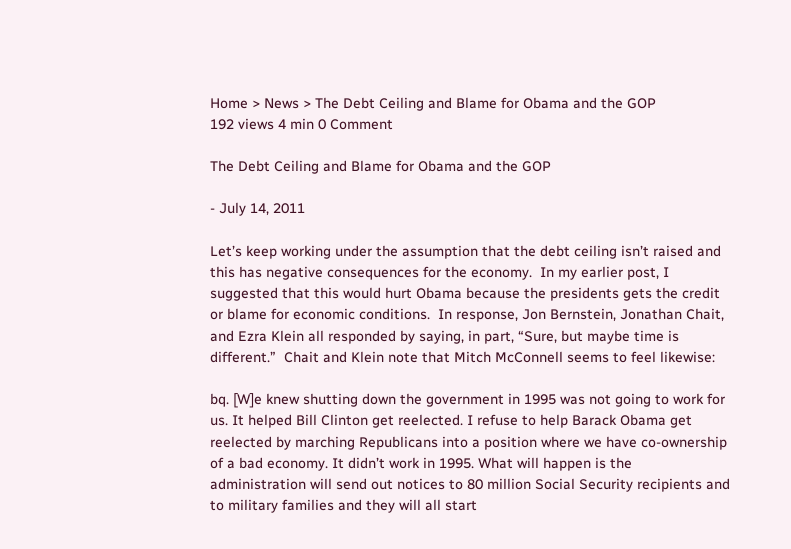Home > News > The Debt Ceiling and Blame for Obama and the GOP
192 views 4 min 0 Comment

The Debt Ceiling and Blame for Obama and the GOP

- July 14, 2011

Let’s keep working under the assumption that the debt ceiling isn’t raised and this has negative consequences for the economy.  In my earlier post, I suggested that this would hurt Obama because the presidents gets the credit or blame for economic conditions.  In response, Jon Bernstein, Jonathan Chait, and Ezra Klein all responded by saying, in part, “Sure, but maybe time is different.”  Chait and Klein note that Mitch McConnell seems to feel likewise:

bq. [W]e knew shutting down the government in 1995 was not going to work for us. It helped Bill Clinton get reelected. I refuse to help Barack Obama get reelected by marching Republicans into a position where we have co-ownership of a bad economy. It didn’t work in 1995. What will happen is the administration will send out notices to 80 million Social Security recipients and to military families and they will all start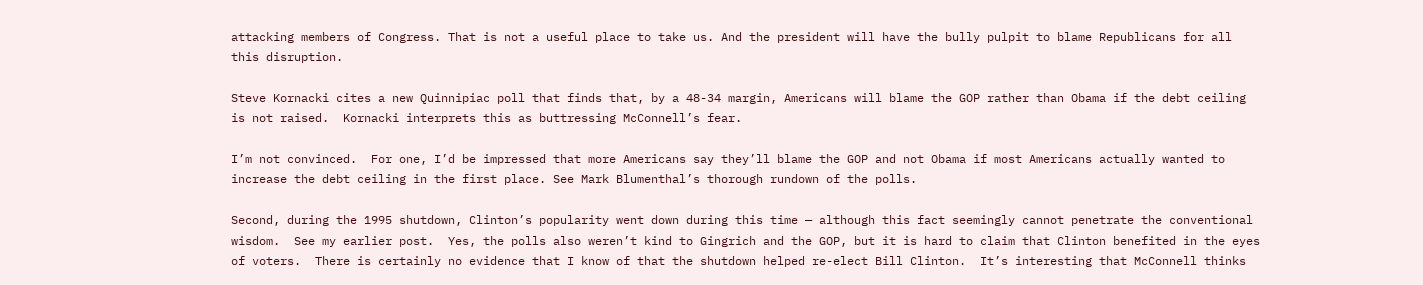attacking members of Congress. That is not a useful place to take us. And the president will have the bully pulpit to blame Republicans for all this disruption.

Steve Kornacki cites a new Quinnipiac poll that finds that, by a 48-34 margin, Americans will blame the GOP rather than Obama if the debt ceiling is not raised.  Kornacki interprets this as buttressing McConnell’s fear.

I’m not convinced.  For one, I’d be impressed that more Americans say they’ll blame the GOP and not Obama if most Americans actually wanted to increase the debt ceiling in the first place. See Mark Blumenthal’s thorough rundown of the polls.

Second, during the 1995 shutdown, Clinton’s popularity went down during this time — although this fact seemingly cannot penetrate the conventional wisdom.  See my earlier post.  Yes, the polls also weren’t kind to Gingrich and the GOP, but it is hard to claim that Clinton benefited in the eyes of voters.  There is certainly no evidence that I know of that the shutdown helped re-elect Bill Clinton.  It’s interesting that McConnell thinks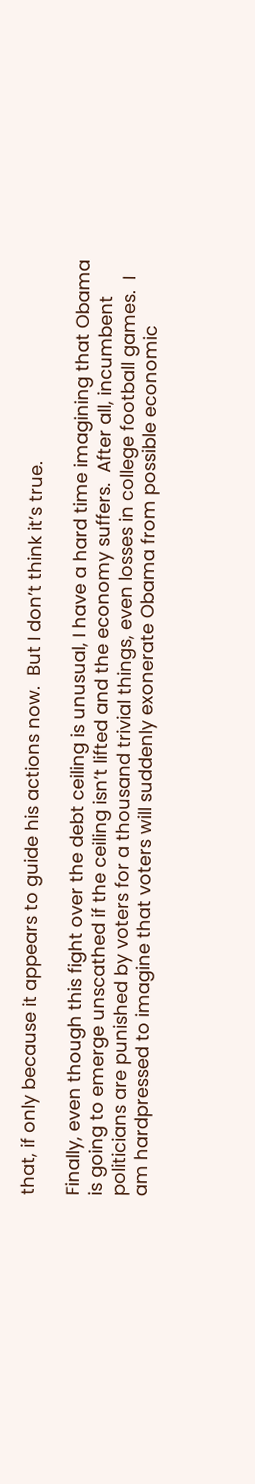that, if only because it appears to guide his actions now.  But I don’t think it’s true.

Finally, even though this fight over the debt ceiling is unusual, I have a hard time imagining that Obama is going to emerge unscathed if the ceiling isn’t lifted and the economy suffers.  After all, incumbent politicians are punished by voters for a thousand trivial things, even losses in college football games.  I am hardpressed to imagine that voters will suddenly exonerate Obama from possible economic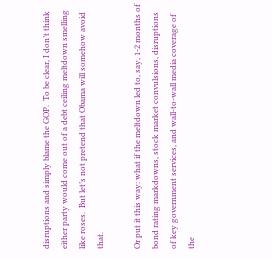disruptions and simply blame the GOP.  To be clear, I don’t think either party would come out of a debt ceiling meltdown smelling like roses.  But let’s not pretend that Obama will somehow avoid that.

Or put it this way: what if the meltdown led to, say, 1-2 months of bond rating markdowns, stock market convulsions, disruptions of key government services, and wall-to-wall media coverage of the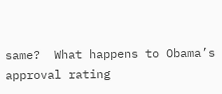same?  What happens to Obama’s approval rating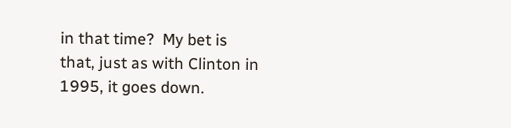in that time?  My bet is that, just as with Clinton in 1995, it goes down.